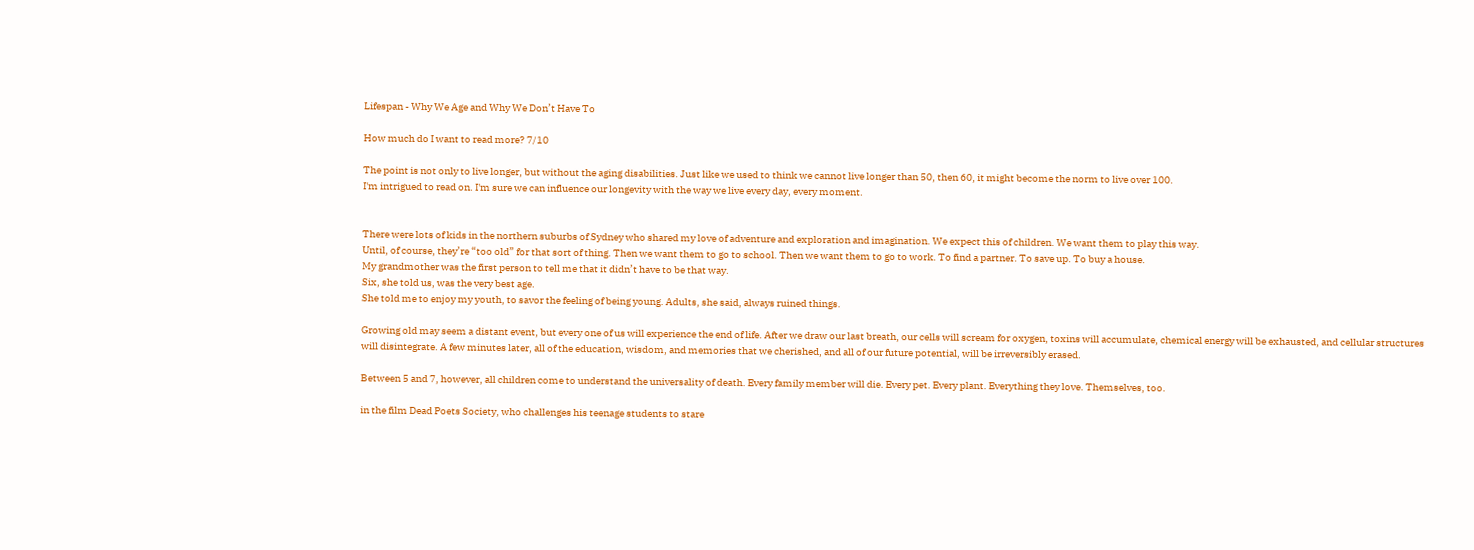Lifespan - Why We Age and Why We Don’t Have To

How much do I want to read more? 7/10

The point is not only to live longer, but without the aging disabilities. Just like we used to think we cannot live longer than 50, then 60, it might become the norm to live over 100.
I'm intrigued to read on. I'm sure we can influence our longevity with the way we live every day, every moment.


There were lots of kids in the northern suburbs of Sydney who shared my love of adventure and exploration and imagination. We expect this of children. We want them to play this way.
Until, of course, they’re “too old” for that sort of thing. Then we want them to go to school. Then we want them to go to work. To find a partner. To save up. To buy a house.
My grandmother was the first person to tell me that it didn’t have to be that way.
Six, she told us, was the very best age.
She told me to enjoy my youth, to savor the feeling of being young. Adults, she said, always ruined things.

Growing old may seem a distant event, but every one of us will experience the end of life. After we draw our last breath, our cells will scream for oxygen, toxins will accumulate, chemical energy will be exhausted, and cellular structures will disintegrate. A few minutes later, all of the education, wisdom, and memories that we cherished, and all of our future potential, will be irreversibly erased.

Between 5 and 7, however, all children come to understand the universality of death. Every family member will die. Every pet. Every plant. Everything they love. Themselves, too.

in the film Dead Poets Society, who challenges his teenage students to stare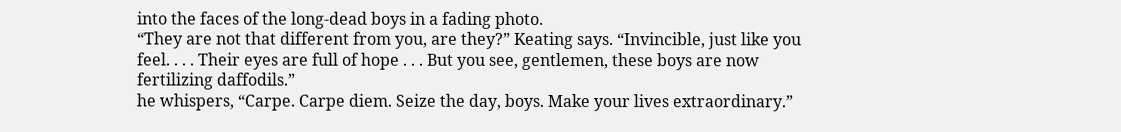into the faces of the long-dead boys in a fading photo.
“They are not that different from you, are they?” Keating says. “Invincible, just like you feel. . . . Their eyes are full of hope . . . But you see, gentlemen, these boys are now fertilizing daffodils.”
he whispers, “Carpe. Carpe diem. Seize the day, boys. Make your lives extraordinary.”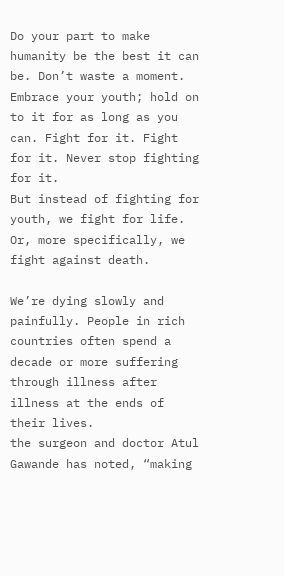Do your part to make humanity be the best it can be. Don’t waste a moment. Embrace your youth; hold on to it for as long as you can. Fight for it. Fight for it. Never stop fighting for it.
But instead of fighting for youth, we fight for life. Or, more specifically, we fight against death.

We’re dying slowly and painfully. People in rich countries often spend a decade or more suffering through illness after illness at the ends of their lives.
the surgeon and doctor Atul Gawande has noted, “making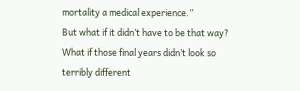mortality a medical experience.”
But what if it didn’t have to be that way?
What if those final years didn’t look so terribly different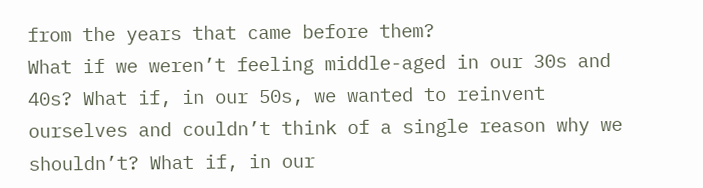from the years that came before them?
What if we weren’t feeling middle-aged in our 30s and 40s? What if, in our 50s, we wanted to reinvent ourselves and couldn’t think of a single reason why we shouldn’t? What if, in our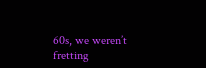60s, we weren’t fretting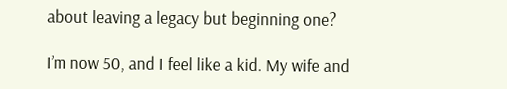about leaving a legacy but beginning one?

I’m now 50, and I feel like a kid. My wife and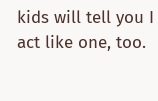kids will tell you I act like one, too.